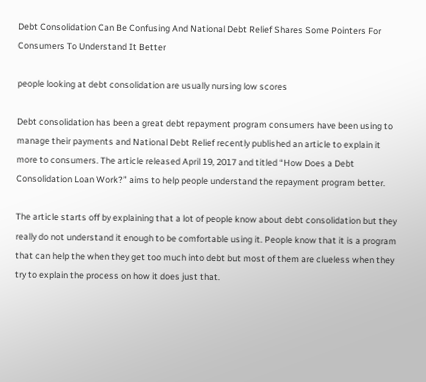Debt Consolidation Can Be Confusing And National Debt Relief Shares Some Pointers For Consumers To Understand It Better

people looking at debt consolidation are usually nursing low scores

Debt consolidation has been a great debt repayment program consumers have been using to manage their payments and National Debt Relief recently published an article to explain it more to consumers. The article released April 19, 2017 and titled “How Does a Debt Consolidation Loan Work?” aims to help people understand the repayment program better.

The article starts off by explaining that a lot of people know about debt consolidation but they really do not understand it enough to be comfortable using it. People know that it is a program that can help the when they get too much into debt but most of them are clueless when they try to explain the process on how it does just that.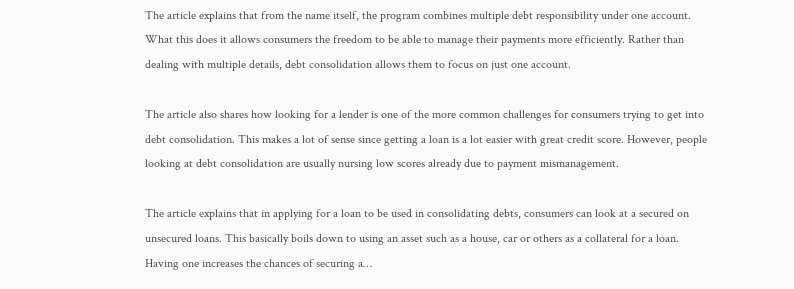The article explains that from the name itself, the program combines multiple debt responsibility under one account. What this does it allows consumers the freedom to be able to manage their payments more efficiently. Rather than dealing with multiple details, debt consolidation allows them to focus on just one account.

The article also shares how looking for a lender is one of the more common challenges for consumers trying to get into debt consolidation. This makes a lot of sense since getting a loan is a lot easier with great credit score. However, people looking at debt consolidation are usually nursing low scores already due to payment mismanagement.

The article explains that in applying for a loan to be used in consolidating debts, consumers can look at a secured on unsecured loans. This basically boils down to using an asset such as a house, car or others as a collateral for a loan. Having one increases the chances of securing a…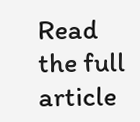Read the full article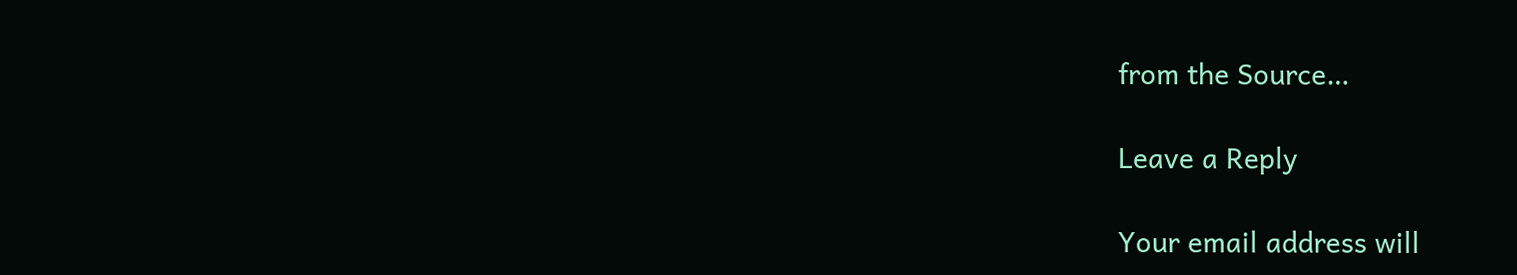from the Source…

Leave a Reply

Your email address will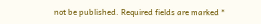not be published. Required fields are marked *